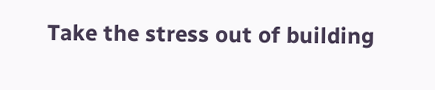Take the stress out of building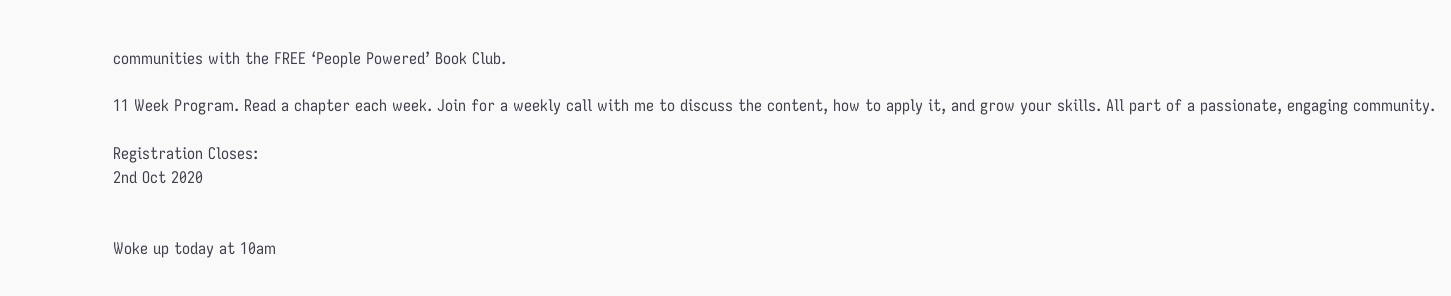communities with the FREE ‘People Powered’ Book Club.

11 Week Program. Read a chapter each week. Join for a weekly call with me to discuss the content, how to apply it, and grow your skills. All part of a passionate, engaging community.

Registration Closes:
2nd Oct 2020


Woke up today at 10am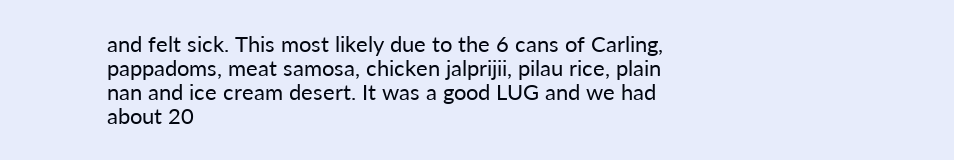and felt sick. This most likely due to the 6 cans of Carling, pappadoms, meat samosa, chicken jalprijii, pilau rice, plain nan and ice cream desert. It was a good LUG and we had about 20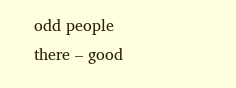odd people there – good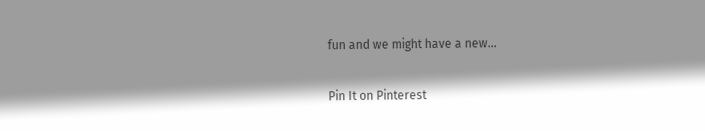fun and we might have a new...

Pin It on Pinterest